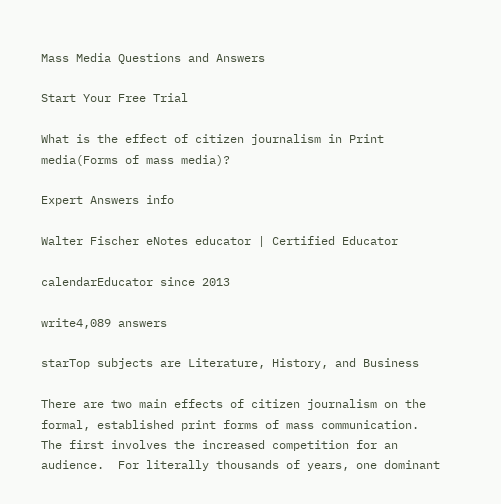Mass Media Questions and Answers

Start Your Free Trial

What is the effect of citizen journalism in Print media(Forms of mass media)?

Expert Answers info

Walter Fischer eNotes educator | Certified Educator

calendarEducator since 2013

write4,089 answers

starTop subjects are Literature, History, and Business

There are two main effects of citizen journalism on the formal, established print forms of mass communication.  The first involves the increased competition for an audience.  For literally thousands of years, one dominant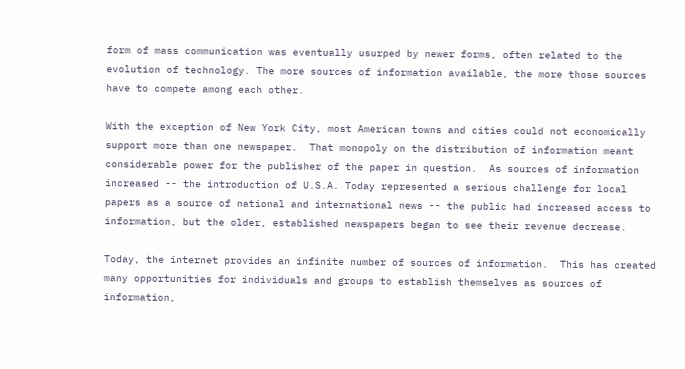form of mass communication was eventually usurped by newer forms, often related to the evolution of technology. The more sources of information available, the more those sources have to compete among each other.

With the exception of New York City, most American towns and cities could not economically support more than one newspaper.  That monopoly on the distribution of information meant considerable power for the publisher of the paper in question.  As sources of information increased -- the introduction of U.S.A. Today represented a serious challenge for local papers as a source of national and international news -- the public had increased access to information, but the older, established newspapers began to see their revenue decrease.

Today, the internet provides an infinite number of sources of information.  This has created many opportunities for individuals and groups to establish themselves as sources of information,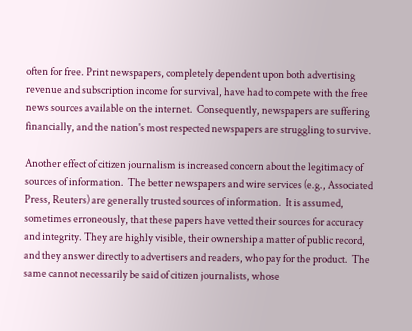often for free. Print newspapers, completely dependent upon both advertising revenue and subscription income for survival, have had to compete with the free news sources available on the internet.  Consequently, newspapers are suffering financially, and the nation's most respected newspapers are struggling to survive.

Another effect of citizen journalism is increased concern about the legitimacy of sources of information.  The better newspapers and wire services (e.g., Associated Press, Reuters) are generally trusted sources of information.  It is assumed, sometimes erroneously, that these papers have vetted their sources for accuracy and integrity. They are highly visible, their ownership a matter of public record, and they answer directly to advertisers and readers, who pay for the product.  The same cannot necessarily be said of citizen journalists, whose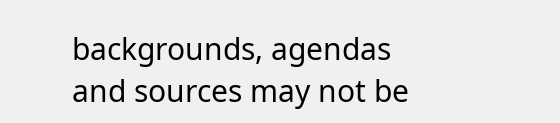backgrounds, agendas and sources may not be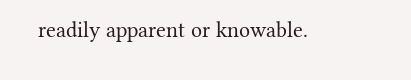readily apparent or knowable.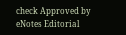check Approved by eNotes Editorial